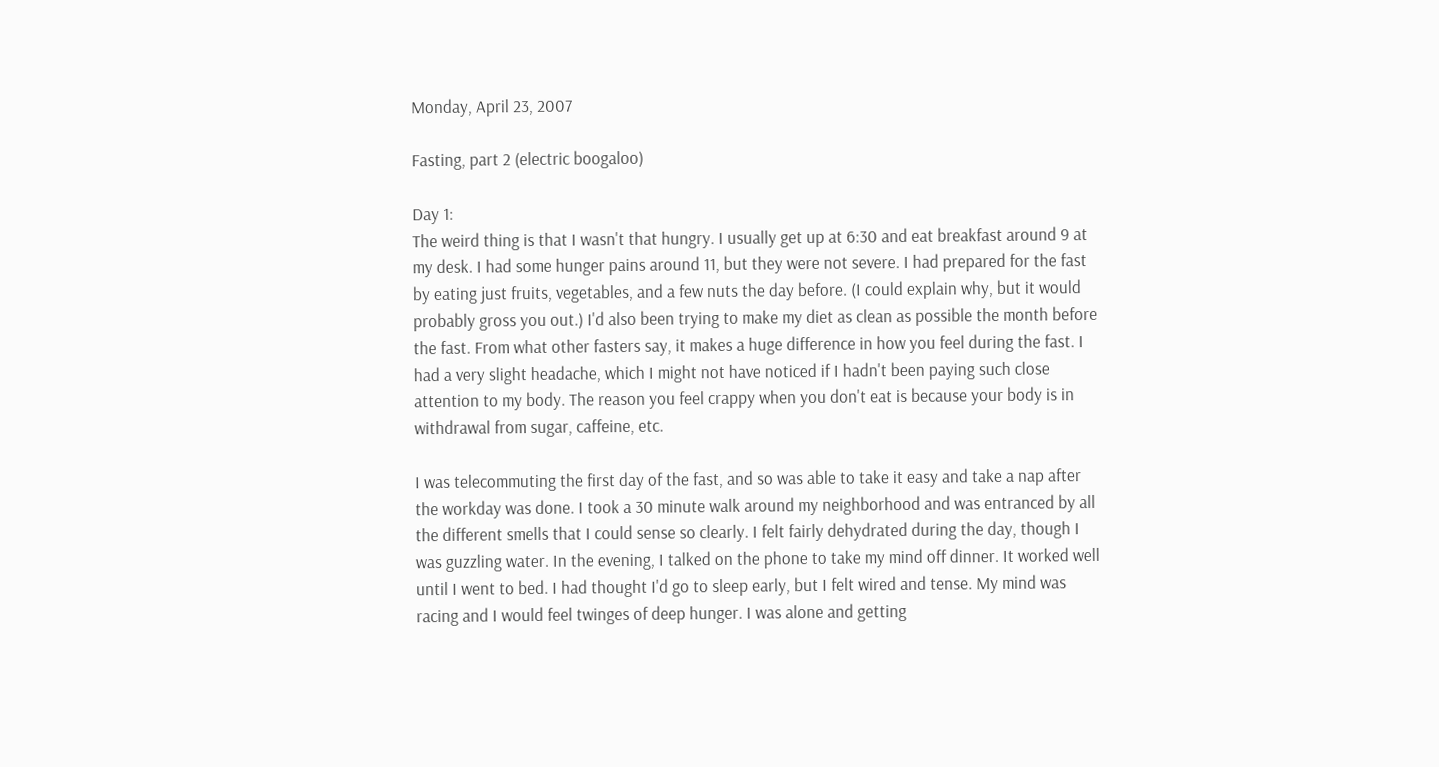Monday, April 23, 2007

Fasting, part 2 (electric boogaloo)

Day 1:
The weird thing is that I wasn't that hungry. I usually get up at 6:30 and eat breakfast around 9 at my desk. I had some hunger pains around 11, but they were not severe. I had prepared for the fast by eating just fruits, vegetables, and a few nuts the day before. (I could explain why, but it would probably gross you out.) I'd also been trying to make my diet as clean as possible the month before the fast. From what other fasters say, it makes a huge difference in how you feel during the fast. I had a very slight headache, which I might not have noticed if I hadn't been paying such close attention to my body. The reason you feel crappy when you don't eat is because your body is in withdrawal from sugar, caffeine, etc.

I was telecommuting the first day of the fast, and so was able to take it easy and take a nap after the workday was done. I took a 30 minute walk around my neighborhood and was entranced by all the different smells that I could sense so clearly. I felt fairly dehydrated during the day, though I was guzzling water. In the evening, I talked on the phone to take my mind off dinner. It worked well until I went to bed. I had thought I'd go to sleep early, but I felt wired and tense. My mind was racing and I would feel twinges of deep hunger. I was alone and getting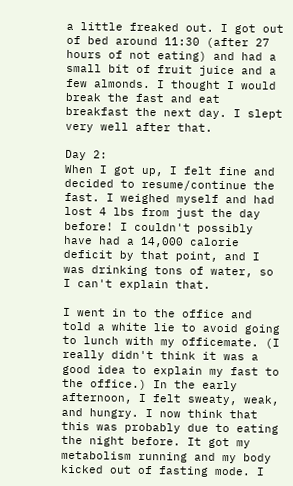a little freaked out. I got out of bed around 11:30 (after 27 hours of not eating) and had a small bit of fruit juice and a few almonds. I thought I would break the fast and eat breakfast the next day. I slept very well after that.

Day 2:
When I got up, I felt fine and decided to resume/continue the fast. I weighed myself and had lost 4 lbs from just the day before! I couldn't possibly have had a 14,000 calorie deficit by that point, and I was drinking tons of water, so I can't explain that.

I went in to the office and told a white lie to avoid going to lunch with my officemate. (I really didn't think it was a good idea to explain my fast to the office.) In the early afternoon, I felt sweaty, weak, and hungry. I now think that this was probably due to eating the night before. It got my metabolism running and my body kicked out of fasting mode. I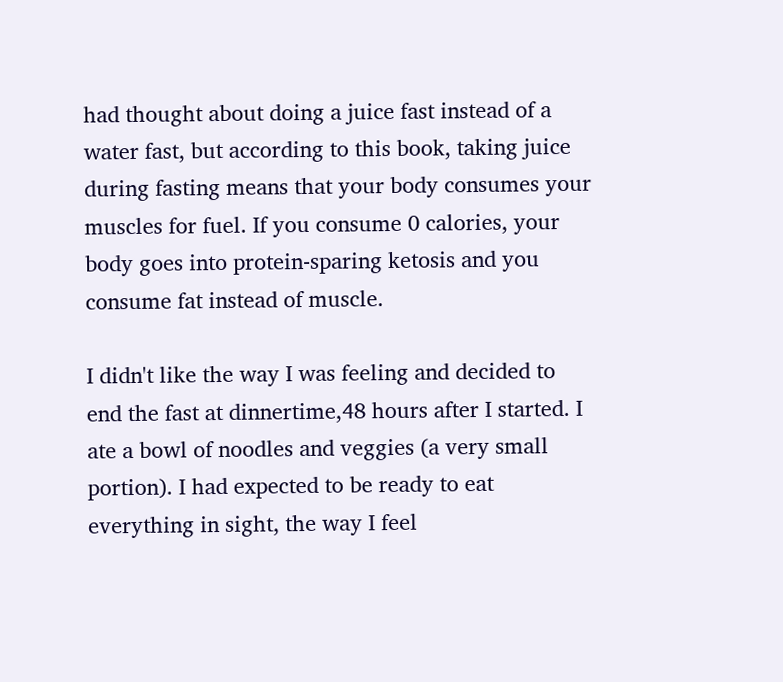had thought about doing a juice fast instead of a water fast, but according to this book, taking juice during fasting means that your body consumes your muscles for fuel. If you consume 0 calories, your body goes into protein-sparing ketosis and you consume fat instead of muscle.

I didn't like the way I was feeling and decided to end the fast at dinnertime,48 hours after I started. I ate a bowl of noodles and veggies (a very small portion). I had expected to be ready to eat everything in sight, the way I feel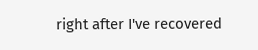right after I've recovered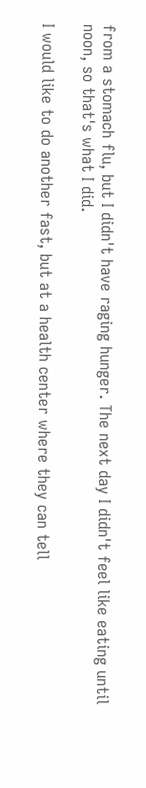from a stomach flu, but I didn't have raging hunger. The next day I didn't feel like eating until noon, so that's what I did.

I would like to do another fast, but at a health center where they can tell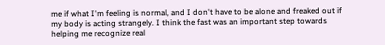me if what I'm feeling is normal, and I don't have to be alone and freaked out if my body is acting strangely. I think the fast was an important step towards helping me recognize real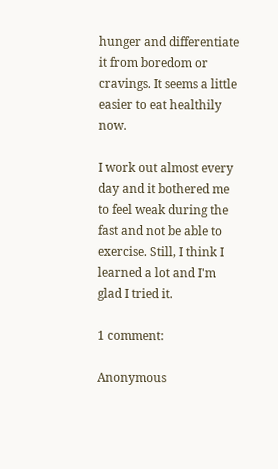hunger and differentiate it from boredom or cravings. It seems a little easier to eat healthily now.

I work out almost every day and it bothered me to feel weak during the fast and not be able to exercise. Still, I think I learned a lot and I'm glad I tried it.

1 comment:

Anonymous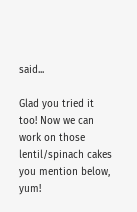said...

Glad you tried it too! Now we can work on those lentil/spinach cakes you mention below, yum!